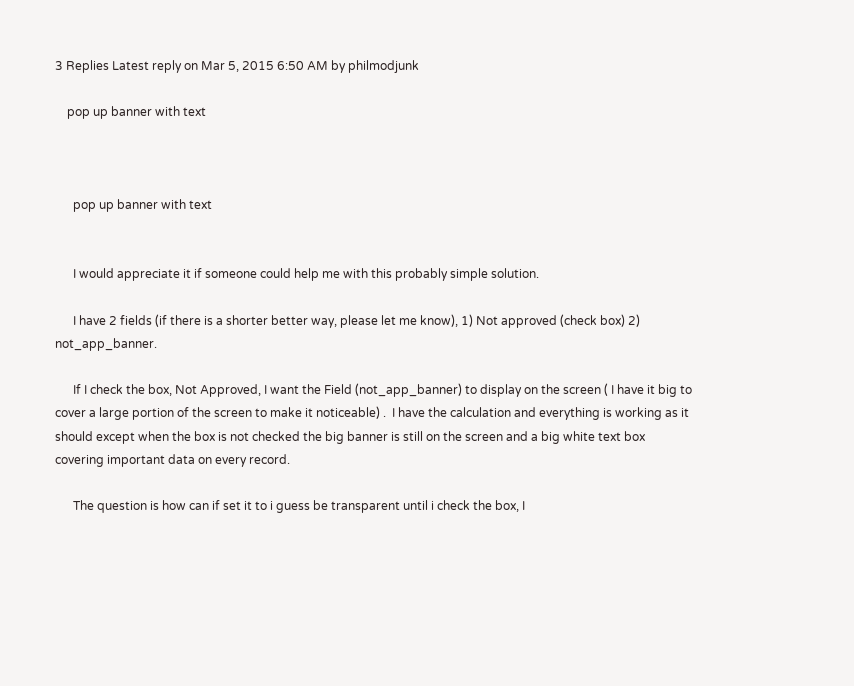3 Replies Latest reply on Mar 5, 2015 6:50 AM by philmodjunk

    pop up banner with text



      pop up banner with text


      I would appreciate it if someone could help me with this probably simple solution.

      I have 2 fields (if there is a shorter better way, please let me know), 1) Not approved (check box) 2) not_app_banner.

      If I check the box, Not Approved, I want the Field (not_app_banner) to display on the screen ( I have it big to cover a large portion of the screen to make it noticeable) .  I have the calculation and everything is working as it should except when the box is not checked the big banner is still on the screen and a big white text box covering important data on every record.

      The question is how can if set it to i guess be transparent until i check the box, I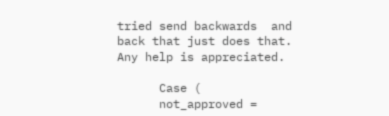tried send backwards  and back that just does that.  Any help is appreciated.

      Case (
      not_approved =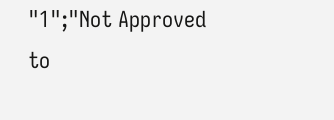"1";"Not Approved to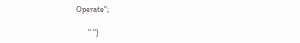Operate";

      " ")